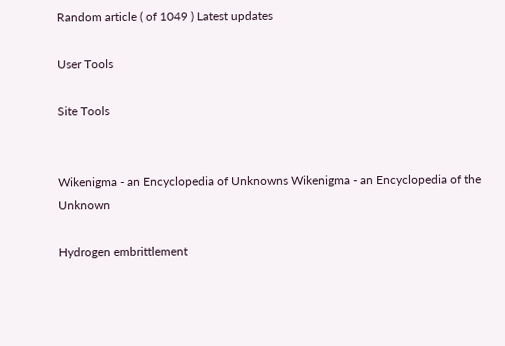Random article ( of 1049 ) Latest updates

User Tools

Site Tools


Wikenigma - an Encyclopedia of Unknowns Wikenigma - an Encyclopedia of the Unknown

Hydrogen embrittlement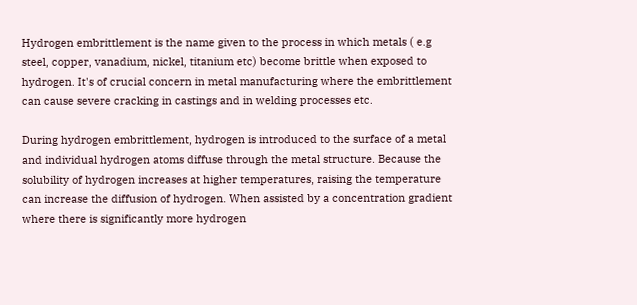Hydrogen embrittlement is the name given to the process in which metals ( e.g steel, copper, vanadium, nickel, titanium etc) become brittle when exposed to hydrogen. It's of crucial concern in metal manufacturing where the embrittlement can cause severe cracking in castings and in welding processes etc.

During hydrogen embrittlement, hydrogen is introduced to the surface of a metal and individual hydrogen atoms diffuse through the metal structure. Because the solubility of hydrogen increases at higher temperatures, raising the temperature can increase the diffusion of hydrogen. When assisted by a concentration gradient where there is significantly more hydrogen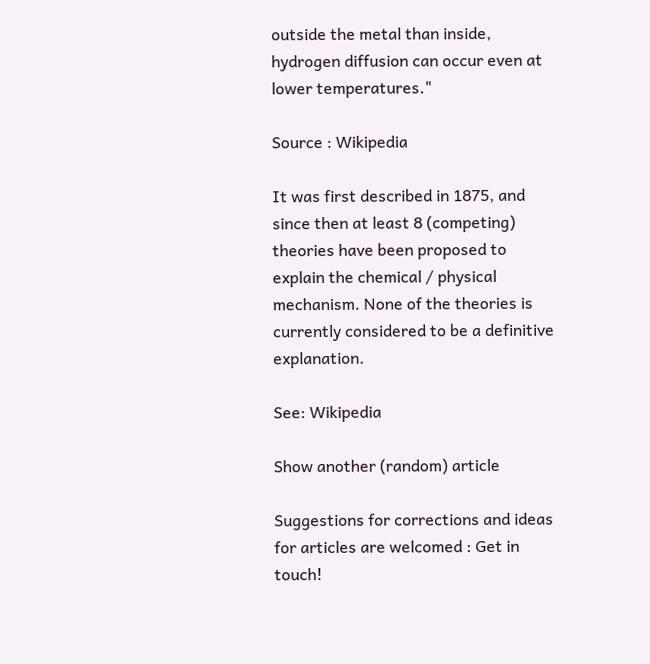outside the metal than inside, hydrogen diffusion can occur even at lower temperatures."

Source : Wikipedia

It was first described in 1875, and since then at least 8 (competing) theories have been proposed to explain the chemical / physical mechanism. None of the theories is currently considered to be a definitive explanation.

See: Wikipedia

Show another (random) article

Suggestions for corrections and ideas for articles are welcomed : Get in touch!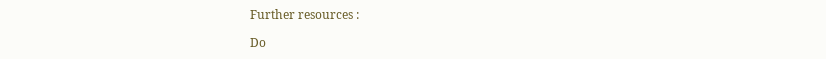Further resources :

Do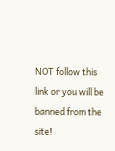NOT follow this link or you will be banned from the site!